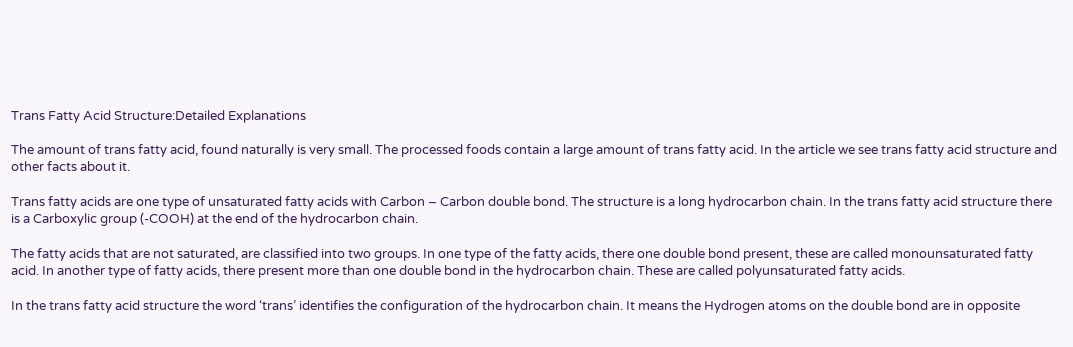Trans Fatty Acid Structure:Detailed Explanations

The amount of trans fatty acid, found naturally is very small. The processed foods contain a large amount of trans fatty acid. In the article we see trans fatty acid structure and other facts about it.

Trans fatty acids are one type of unsaturated fatty acids with Carbon – Carbon double bond. The structure is a long hydrocarbon chain. In the trans fatty acid structure there is a Carboxylic group (-COOH) at the end of the hydrocarbon chain.

The fatty acids that are not saturated, are classified into two groups. In one type of the fatty acids, there one double bond present, these are called monounsaturated fatty acid. In another type of fatty acids, there present more than one double bond in the hydrocarbon chain. These are called polyunsaturated fatty acids.

In the trans fatty acid structure the word ‘trans’ identifies the configuration of the hydrocarbon chain. It means the Hydrogen atoms on the double bond are in opposite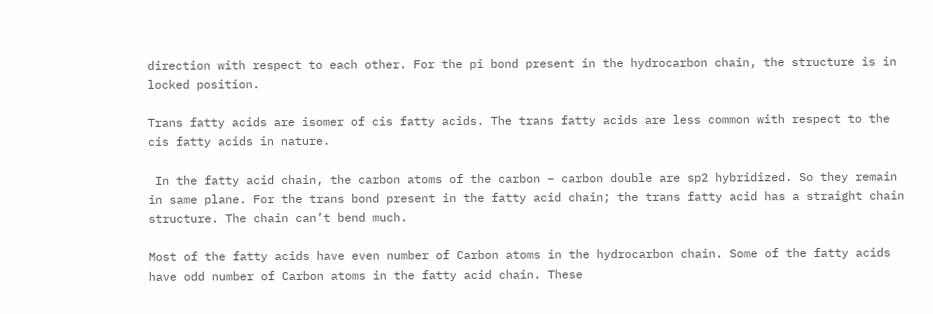direction with respect to each other. For the pi bond present in the hydrocarbon chain, the structure is in locked position.

Trans fatty acids are isomer of cis fatty acids. The trans fatty acids are less common with respect to the cis fatty acids in nature.

 In the fatty acid chain, the carbon atoms of the carbon – carbon double are sp2 hybridized. So they remain in same plane. For the trans bond present in the fatty acid chain; the trans fatty acid has a straight chain structure. The chain can’t bend much.

Most of the fatty acids have even number of Carbon atoms in the hydrocarbon chain. Some of the fatty acids have odd number of Carbon atoms in the fatty acid chain. These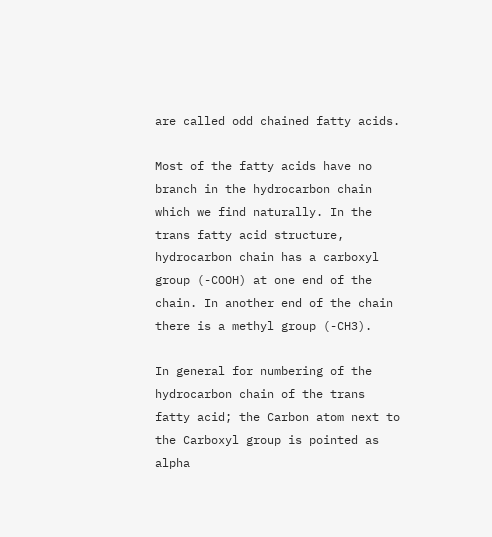are called odd chained fatty acids.

Most of the fatty acids have no branch in the hydrocarbon chain which we find naturally. In the trans fatty acid structure, hydrocarbon chain has a carboxyl group (-COOH) at one end of the chain. In another end of the chain there is a methyl group (-CH3).

In general for numbering of the hydrocarbon chain of the trans fatty acid; the Carbon atom next to the Carboxyl group is pointed as alpha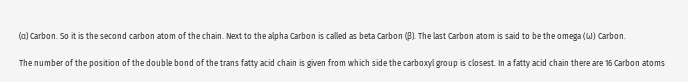(α) Carbon. So it is the second carbon atom of the chain. Next to the alpha Carbon is called as beta Carbon (β). The last Carbon atom is said to be the omega (Ѡ) Carbon.

The number of the position of the double bond of the trans fatty acid chain is given from which side the carboxyl group is closest. In a fatty acid chain there are 16 Carbon atoms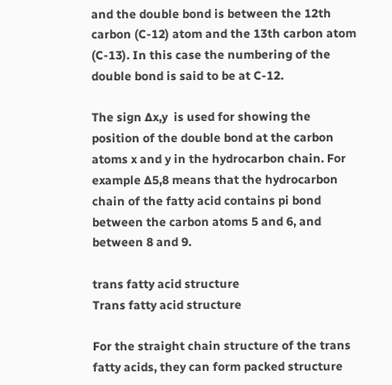and the double bond is between the 12th carbon (C-12) atom and the 13th carbon atom (C-13). In this case the numbering of the double bond is said to be at C-12.

The sign ∆x,y  is used for showing the position of the double bond at the carbon atoms x and y in the hydrocarbon chain. For example ∆5,8 means that the hydrocarbon chain of the fatty acid contains pi bond between the carbon atoms 5 and 6, and between 8 and 9.

trans fatty acid structure
Trans fatty acid structure

For the straight chain structure of the trans fatty acids, they can form packed structure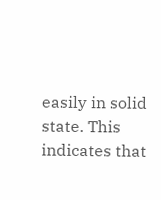easily in solid state. This indicates that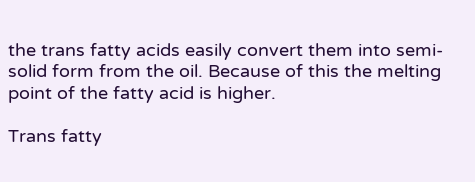the trans fatty acids easily convert them into semi-solid form from the oil. Because of this the melting point of the fatty acid is higher.

Trans fatty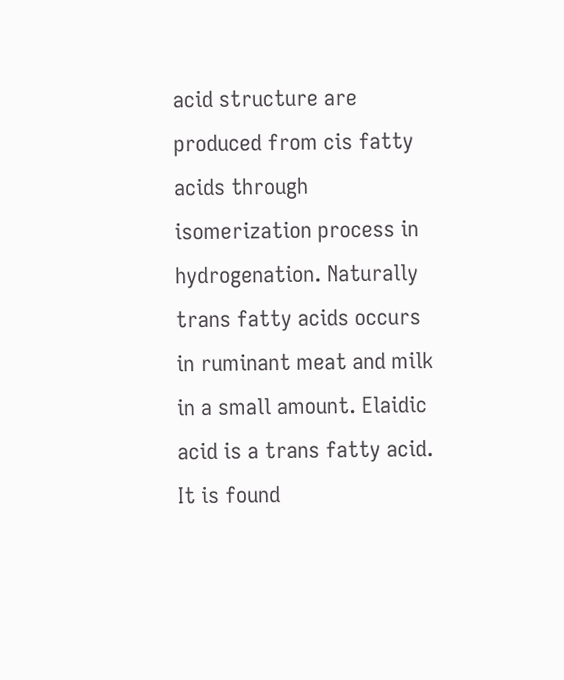acid structure are produced from cis fatty acids through isomerization process in hydrogenation. Naturally trans fatty acids occurs in ruminant meat and milk in a small amount. Elaidic acid is a trans fatty acid. It is found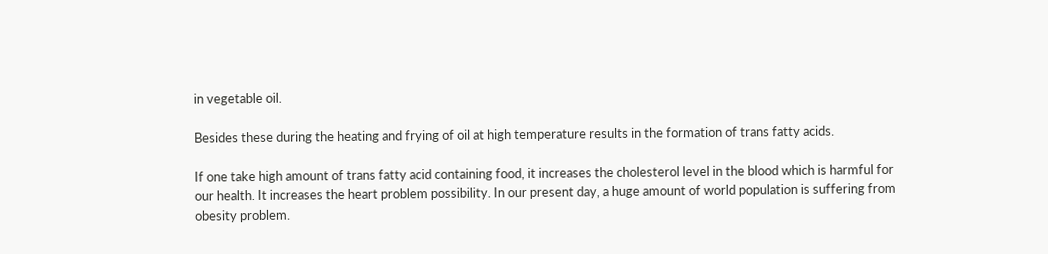in vegetable oil.

Besides these during the heating and frying of oil at high temperature results in the formation of trans fatty acids.

If one take high amount of trans fatty acid containing food, it increases the cholesterol level in the blood which is harmful for our health. It increases the heart problem possibility. In our present day, a huge amount of world population is suffering from obesity problem.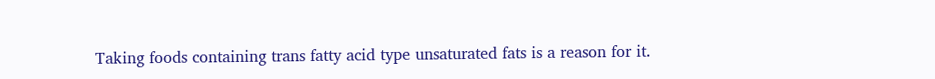Taking foods containing trans fatty acid type unsaturated fats is a reason for it.